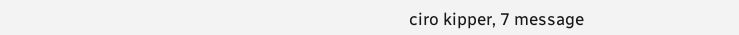ciro kipper, 7 message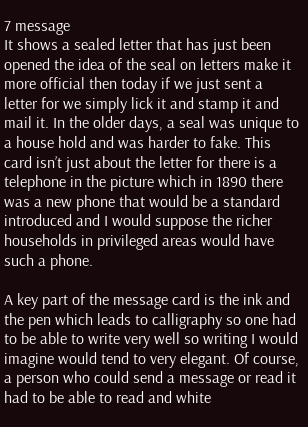7 message
It shows a sealed letter that has just been opened the idea of the seal on letters make it more official then today if we just sent a letter for we simply lick it and stamp it and mail it. In the older days, a seal was unique to a house hold and was harder to fake. This card isn’t just about the letter for there is a telephone in the picture which in 1890 there was a new phone that would be a standard introduced and I would suppose the richer households in privileged areas would have such a phone.

A key part of the message card is the ink and the pen which leads to calligraphy so one had to be able to write very well so writing I would imagine would tend to very elegant. Of course, a person who could send a message or read it had to be able to read and white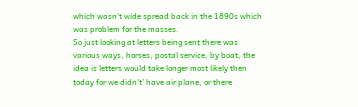which wasn’t wide spread back in the 1890s which was problem for the masses.
So just looking at letters being sent there was various ways, horses, postal service, by boat, the idea is letters would take longer most likely then today for we didn’t’ have air plane, or there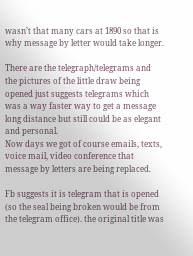wasn’t that many cars at 1890 so that is why message by letter would take longer.

There are the telegraph/telegrams and the pictures of the little draw being opened just suggests telegrams which was a way faster way to get a message long distance but still could be as elegant and personal.
Now days we got of course emails, texts, voice mail, video conference that message by letters are being replaced.

Fb suggests it is telegram that is opened (so the seal being broken would be from the telegram office). the original title was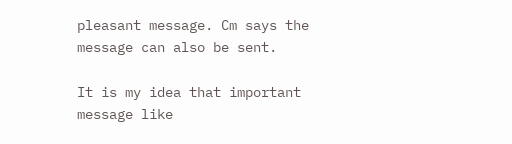pleasant message. Cm says the message can also be sent.

It is my idea that important message like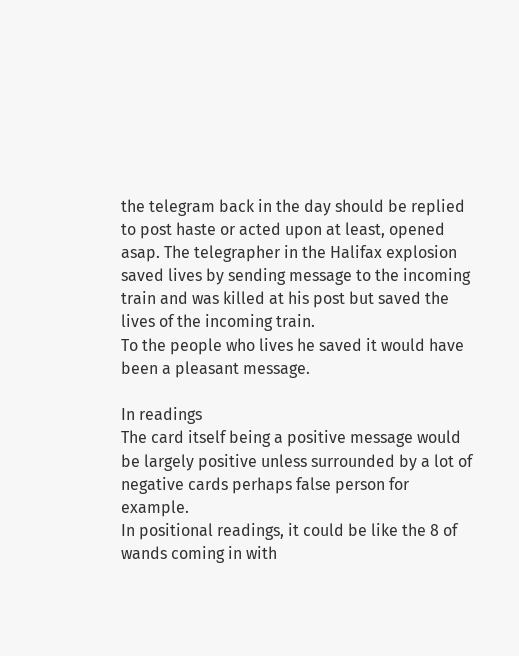the telegram back in the day should be replied to post haste or acted upon at least, opened asap. The telegrapher in the Halifax explosion saved lives by sending message to the incoming train and was killed at his post but saved the lives of the incoming train.
To the people who lives he saved it would have been a pleasant message.

In readings
The card itself being a positive message would be largely positive unless surrounded by a lot of negative cards perhaps false person for example.
In positional readings, it could be like the 8 of wands coming in with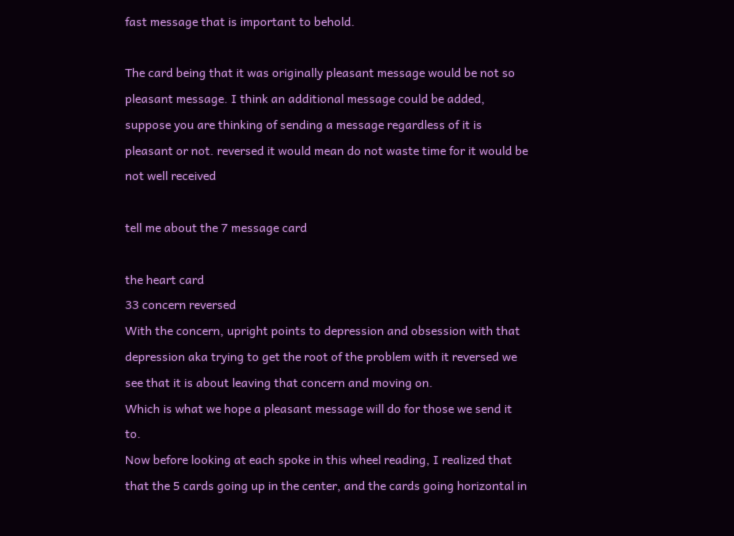fast message that is important to behold.

The card being that it was originally pleasant message would be not so pleasant message. I think an additional message could be added, suppose you are thinking of sending a message regardless of it is pleasant or not. reversed it would mean do not waste time for it would be not well received

tell me about the 7 message card

the heart card
33 concern reversed
With the concern, upright points to depression and obsession with that depression aka trying to get the root of the problem with it reversed we see that it is about leaving that concern and moving on.
Which is what we hope a pleasant message will do for those we send it to.
Now before looking at each spoke in this wheel reading, I realized that that the 5 cards going up in the center, and the cards going horizontal in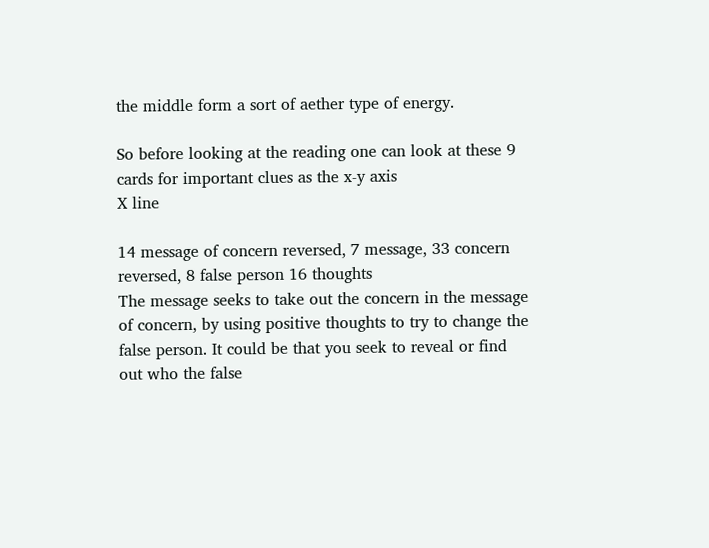the middle form a sort of aether type of energy.

So before looking at the reading one can look at these 9 cards for important clues as the x-y axis
X line

14 message of concern reversed, 7 message, 33 concern reversed, 8 false person 16 thoughts
The message seeks to take out the concern in the message of concern, by using positive thoughts to try to change the false person. It could be that you seek to reveal or find out who the false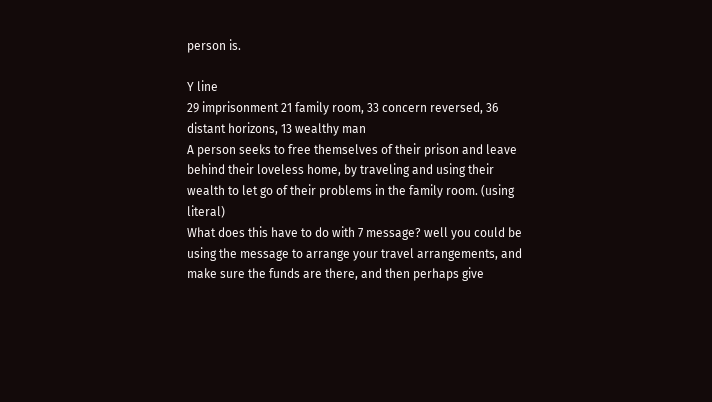person is.

Y line
29 imprisonment 21 family room, 33 concern reversed, 36 distant horizons, 13 wealthy man
A person seeks to free themselves of their prison and leave behind their loveless home, by traveling and using their wealth to let go of their problems in the family room. (using literal)
What does this have to do with 7 message? well you could be using the message to arrange your travel arrangements, and make sure the funds are there, and then perhaps give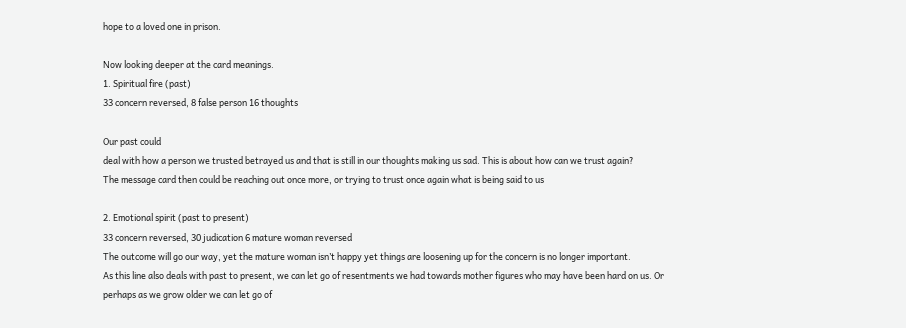hope to a loved one in prison.

Now looking deeper at the card meanings.
1. Spiritual fire (past)
33 concern reversed, 8 false person 16 thoughts

Our past could
deal with how a person we trusted betrayed us and that is still in our thoughts making us sad. This is about how can we trust again?
The message card then could be reaching out once more, or trying to trust once again what is being said to us

2. Emotional spirit (past to present)
33 concern reversed, 30 judication 6 mature woman reversed
The outcome will go our way, yet the mature woman isn’t happy yet things are loosening up for the concern is no longer important.
As this line also deals with past to present, we can let go of resentments we had towards mother figures who may have been hard on us. Or perhaps as we grow older we can let go of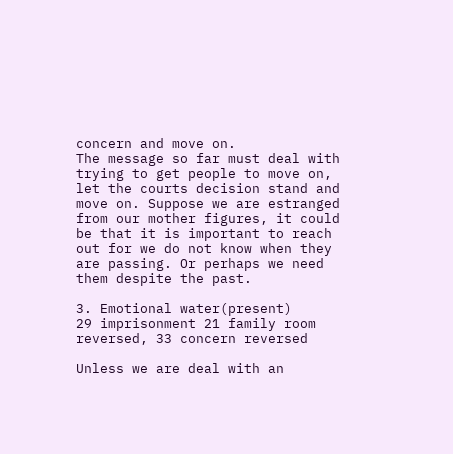concern and move on.
The message so far must deal with trying to get people to move on, let the courts decision stand and move on. Suppose we are estranged from our mother figures, it could be that it is important to reach out for we do not know when they are passing. Or perhaps we need them despite the past.

3. Emotional water(present)
29 imprisonment 21 family room reversed, 33 concern reversed

Unless we are deal with an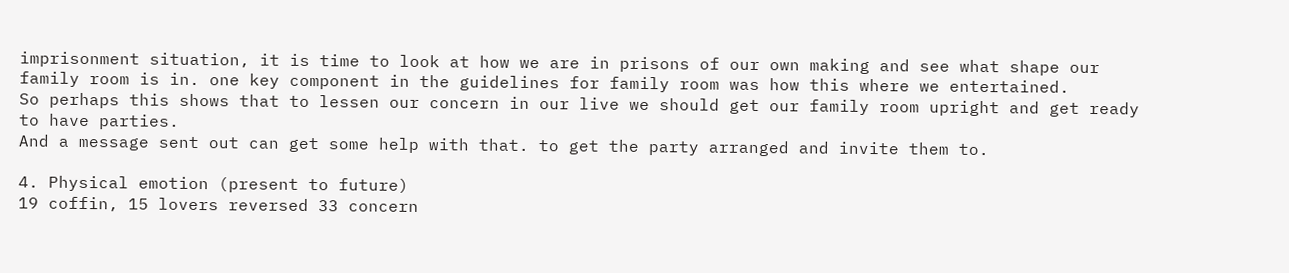imprisonment situation, it is time to look at how we are in prisons of our own making and see what shape our family room is in. one key component in the guidelines for family room was how this where we entertained.
So perhaps this shows that to lessen our concern in our live we should get our family room upright and get ready to have parties.
And a message sent out can get some help with that. to get the party arranged and invite them to.

4. Physical emotion (present to future)
19 coffin, 15 lovers reversed 33 concern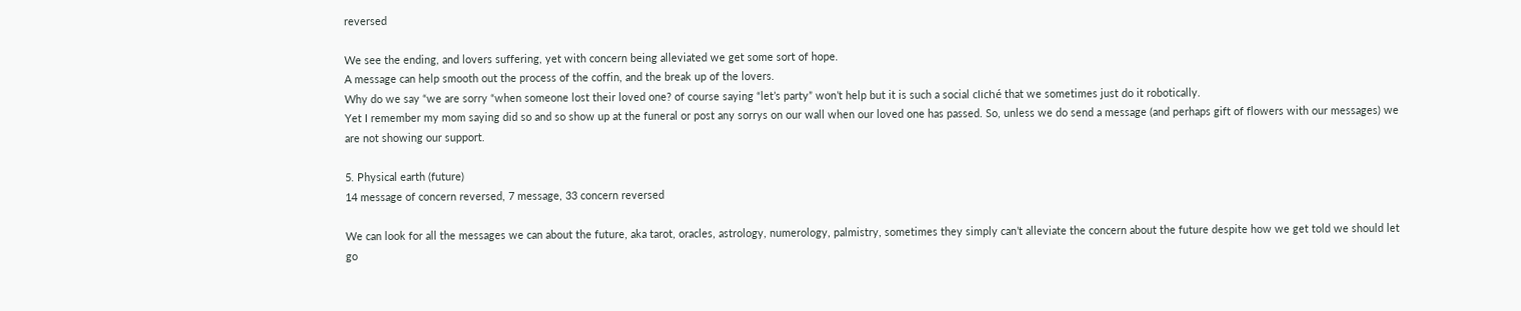reversed

We see the ending, and lovers suffering, yet with concern being alleviated we get some sort of hope.
A message can help smooth out the process of the coffin, and the break up of the lovers.
Why do we say “we are sorry “when someone lost their loved one? of course saying “let’s party” won’t help but it is such a social cliché that we sometimes just do it robotically.
Yet I remember my mom saying did so and so show up at the funeral or post any sorrys on our wall when our loved one has passed. So, unless we do send a message (and perhaps gift of flowers with our messages) we are not showing our support.

5. Physical earth (future)
14 message of concern reversed, 7 message, 33 concern reversed

We can look for all the messages we can about the future, aka tarot, oracles, astrology, numerology, palmistry, sometimes they simply can’t alleviate the concern about the future despite how we get told we should let go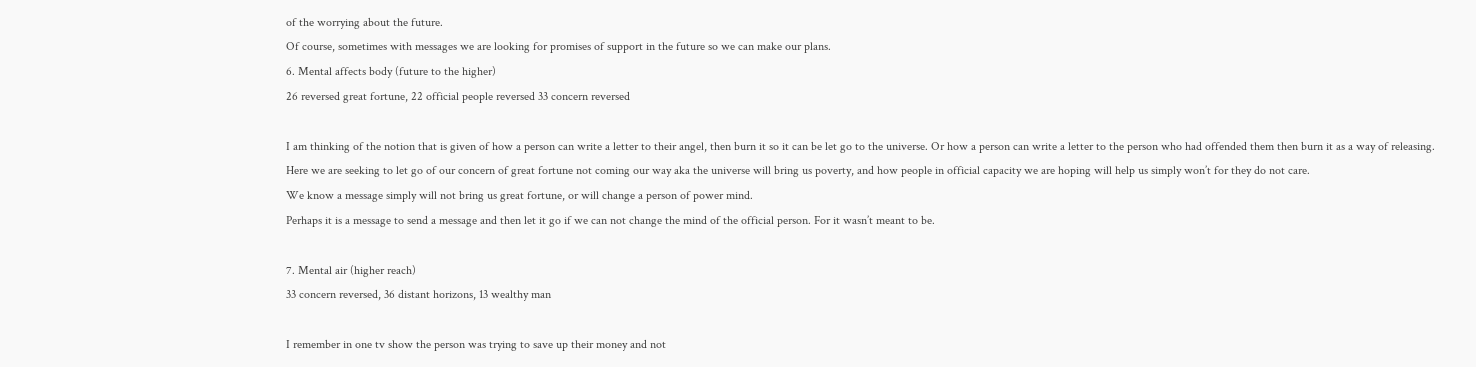of the worrying about the future.
Of course, sometimes with messages we are looking for promises of support in the future so we can make our plans.
6. Mental affects body (future to the higher)
26 reversed great fortune, 22 official people reversed 33 concern reversed

I am thinking of the notion that is given of how a person can write a letter to their angel, then burn it so it can be let go to the universe. Or how a person can write a letter to the person who had offended them then burn it as a way of releasing.
Here we are seeking to let go of our concern of great fortune not coming our way aka the universe will bring us poverty, and how people in official capacity we are hoping will help us simply won’t for they do not care.
We know a message simply will not bring us great fortune, or will change a person of power mind.
Perhaps it is a message to send a message and then let it go if we can not change the mind of the official person. For it wasn’t meant to be.

7. Mental air (higher reach)
33 concern reversed, 36 distant horizons, 13 wealthy man

I remember in one tv show the person was trying to save up their money and not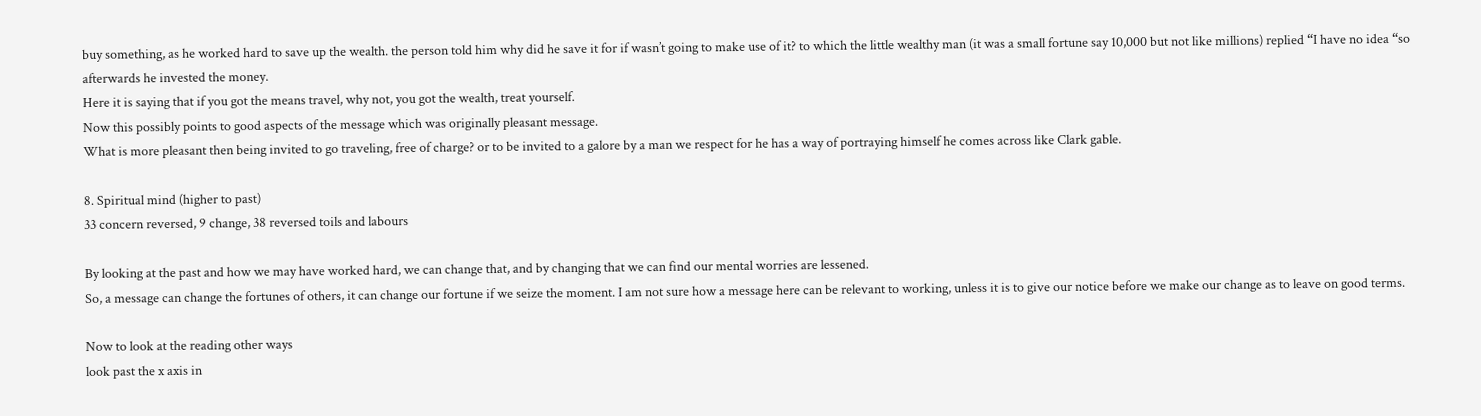buy something, as he worked hard to save up the wealth. the person told him why did he save it for if wasn’t going to make use of it? to which the little wealthy man (it was a small fortune say 10,000 but not like millions) replied “I have no idea “so afterwards he invested the money.
Here it is saying that if you got the means travel, why not, you got the wealth, treat yourself.
Now this possibly points to good aspects of the message which was originally pleasant message.
What is more pleasant then being invited to go traveling, free of charge? or to be invited to a galore by a man we respect for he has a way of portraying himself he comes across like Clark gable.

8. Spiritual mind (higher to past)
33 concern reversed, 9 change, 38 reversed toils and labours

By looking at the past and how we may have worked hard, we can change that, and by changing that we can find our mental worries are lessened.
So, a message can change the fortunes of others, it can change our fortune if we seize the moment. I am not sure how a message here can be relevant to working, unless it is to give our notice before we make our change as to leave on good terms.

Now to look at the reading other ways
look past the x axis in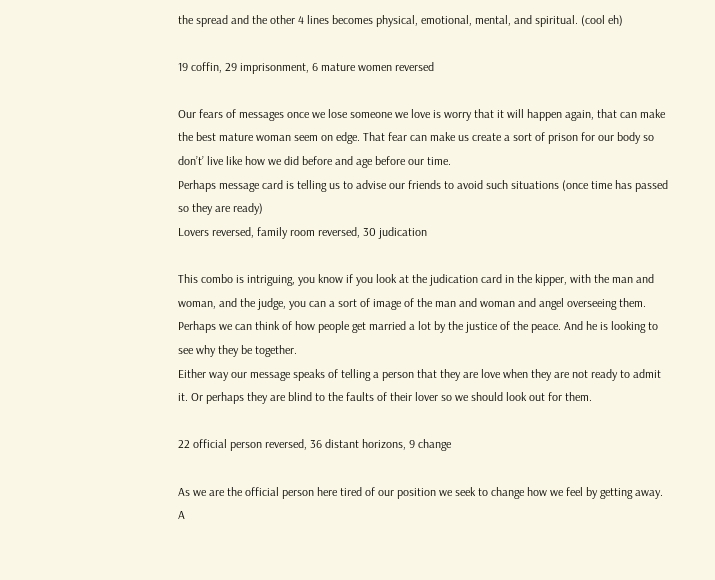the spread and the other 4 lines becomes physical, emotional, mental, and spiritual. (cool eh)

19 coffin, 29 imprisonment, 6 mature women reversed

Our fears of messages once we lose someone we love is worry that it will happen again, that can make the best mature woman seem on edge. That fear can make us create a sort of prison for our body so don’t’ live like how we did before and age before our time.
Perhaps message card is telling us to advise our friends to avoid such situations (once time has passed so they are ready)
Lovers reversed, family room reversed, 30 judication

This combo is intriguing, you know if you look at the judication card in the kipper, with the man and woman, and the judge, you can a sort of image of the man and woman and angel overseeing them. Perhaps we can think of how people get married a lot by the justice of the peace. And he is looking to see why they be together.
Either way our message speaks of telling a person that they are love when they are not ready to admit it. Or perhaps they are blind to the faults of their lover so we should look out for them.

22 official person reversed, 36 distant horizons, 9 change

As we are the official person here tired of our position we seek to change how we feel by getting away.
A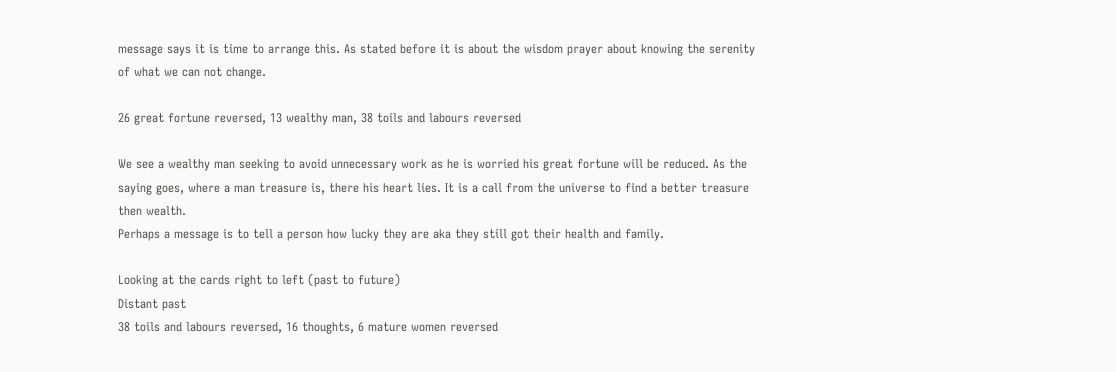message says it is time to arrange this. As stated before it is about the wisdom prayer about knowing the serenity of what we can not change.

26 great fortune reversed, 13 wealthy man, 38 toils and labours reversed

We see a wealthy man seeking to avoid unnecessary work as he is worried his great fortune will be reduced. As the saying goes, where a man treasure is, there his heart lies. It is a call from the universe to find a better treasure then wealth.
Perhaps a message is to tell a person how lucky they are aka they still got their health and family.

Looking at the cards right to left (past to future)
Distant past
38 toils and labours reversed, 16 thoughts, 6 mature women reversed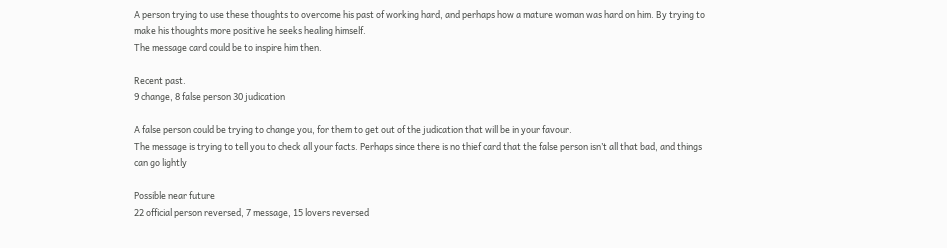A person trying to use these thoughts to overcome his past of working hard, and perhaps how a mature woman was hard on him. By trying to make his thoughts more positive he seeks healing himself.
The message card could be to inspire him then.

Recent past.
9 change, 8 false person 30 judication

A false person could be trying to change you, for them to get out of the judication that will be in your favour.
The message is trying to tell you to check all your facts. Perhaps since there is no thief card that the false person isn’t all that bad, and things can go lightly

Possible near future
22 official person reversed, 7 message, 15 lovers reversed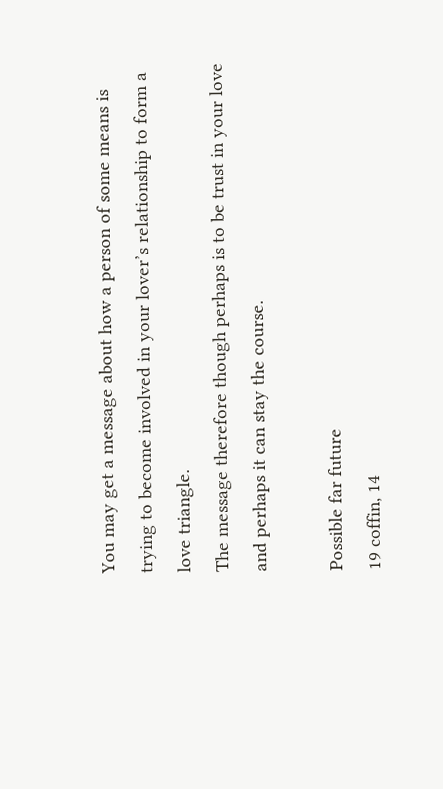You may get a message about how a person of some means is trying to become involved in your lover’s relationship to form a love triangle.
The message therefore though perhaps is to be trust in your love and perhaps it can stay the course.

Possible far future
19 coffin, 14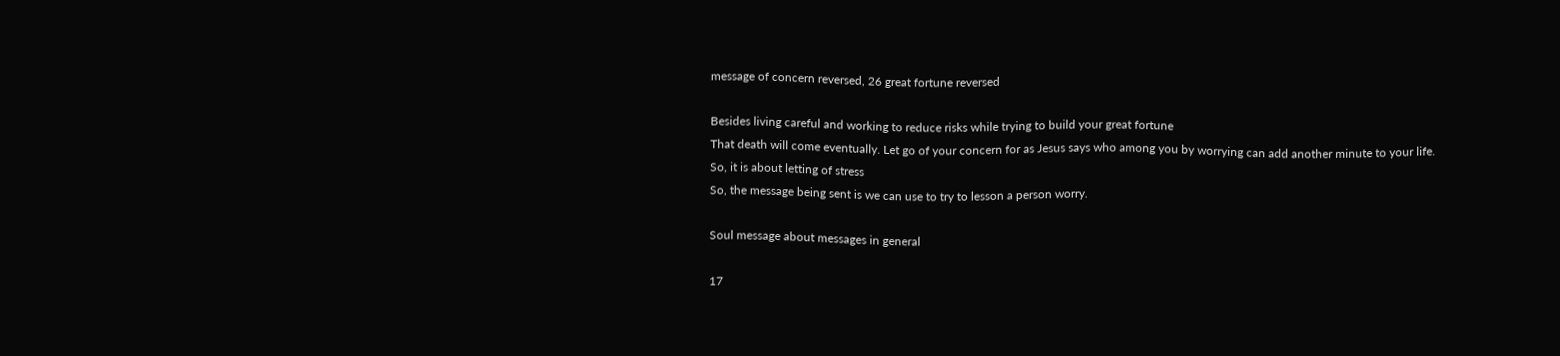message of concern reversed, 26 great fortune reversed

Besides living careful and working to reduce risks while trying to build your great fortune
That death will come eventually. Let go of your concern for as Jesus says who among you by worrying can add another minute to your life.
So, it is about letting of stress
So, the message being sent is we can use to try to lesson a person worry.

Soul message about messages in general

17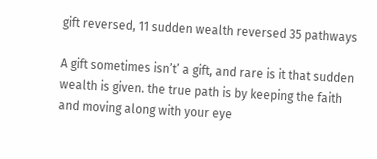gift reversed, 11 sudden wealth reversed 35 pathways

A gift sometimes isn’t’ a gift, and rare is it that sudden wealth is given. the true path is by keeping the faith and moving along with your eye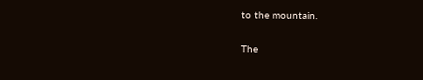to the mountain.

The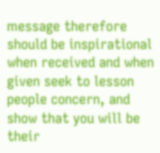message therefore should be inspirational when received and when given seek to lesson people concern, and show that you will be their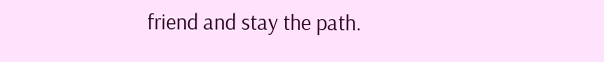friend and stay the path.